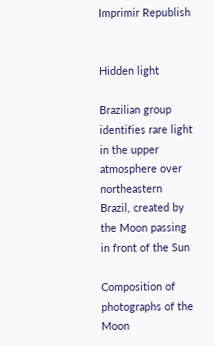Imprimir Republish


Hidden light

Brazilian group identifies rare light in the upper atmosphere over northeastern Brazil, created by the Moon passing in front of the Sun

Composition of photographs of the Moon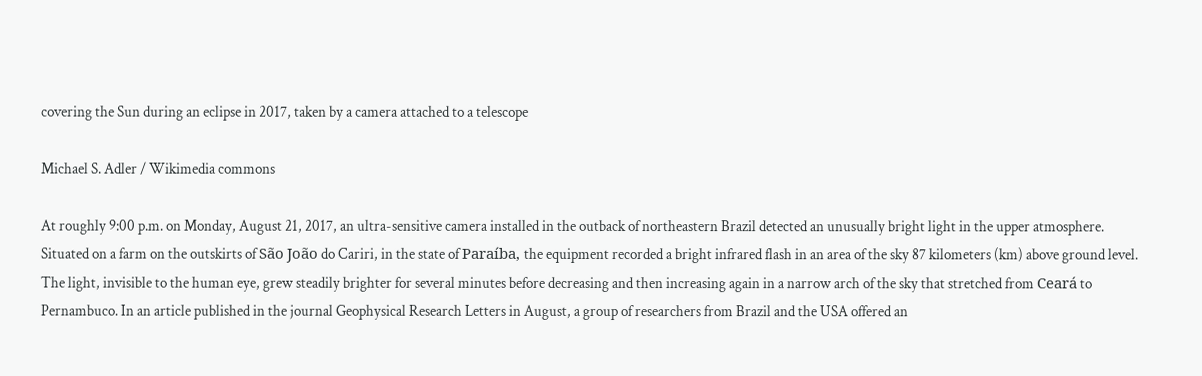covering the Sun during an eclipse in 2017, taken by a camera attached to a telescope

Michael S. Adler / Wikimedia commons

At roughly 9:00 p.m. on Monday, August 21, 2017, an ultra-sensitive camera installed in the outback of northeastern Brazil detected an unusually bright light in the upper atmosphere. Situated on a farm on the outskirts of São João do Cariri, in the state of Paraíba, the equipment recorded a bright infrared flash in an area of the sky 87 kilometers (km) above ground level. The light, invisible to the human eye, grew steadily brighter for several minutes before decreasing and then increasing again in a narrow arch of the sky that stretched from Ceará to Pernambuco. In an article published in the journal Geophysical Research Letters in August, a group of researchers from Brazil and the USA offered an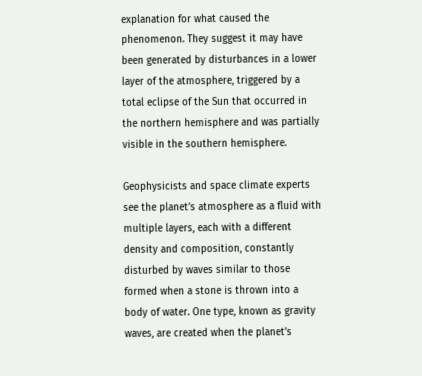explanation for what caused the phenomenon. They suggest it may have been generated by disturbances in a lower layer of the atmosphere, triggered by a total eclipse of the Sun that occurred in the northern hemisphere and was partially visible in the southern hemisphere.

Geophysicists and space climate experts see the planet’s atmosphere as a fluid with multiple layers, each with a different density and composition, constantly disturbed by waves similar to those formed when a stone is thrown into a body of water. One type, known as gravity waves, are created when the planet’s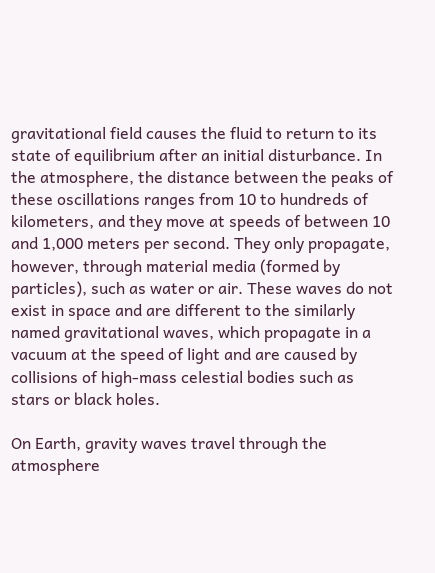gravitational field causes the fluid to return to its state of equilibrium after an initial disturbance. In the atmosphere, the distance between the peaks of these oscillations ranges from 10 to hundreds of kilometers, and they move at speeds of between 10 and 1,000 meters per second. They only propagate, however, through material media (formed by particles), such as water or air. These waves do not exist in space and are different to the similarly named gravitational waves, which propagate in a vacuum at the speed of light and are caused by collisions of high-mass celestial bodies such as stars or black holes.

On Earth, gravity waves travel through the atmosphere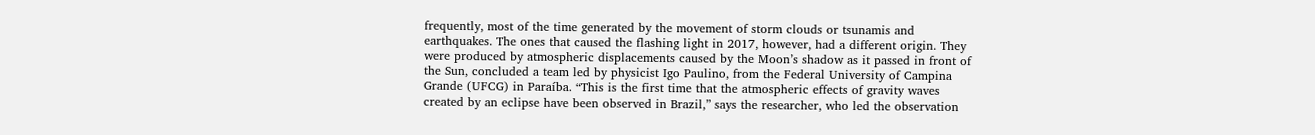frequently, most of the time generated by the movement of storm clouds or tsunamis and earthquakes. The ones that caused the flashing light in 2017, however, had a different origin. They were produced by atmospheric displacements caused by the Moon’s shadow as it passed in front of the Sun, concluded a team led by physicist Igo Paulino, from the Federal University of Campina Grande (UFCG) in Paraíba. “This is the first time that the atmospheric effects of gravity waves created by an eclipse have been observed in Brazil,” says the researcher, who led the observation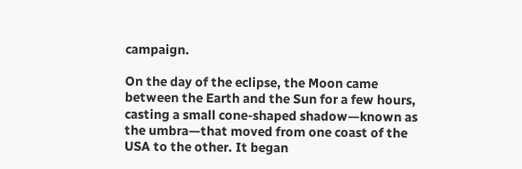campaign.

On the day of the eclipse, the Moon came between the Earth and the Sun for a few hours, casting a small cone-shaped shadow—known as the umbra—that moved from one coast of the USA to the other. It began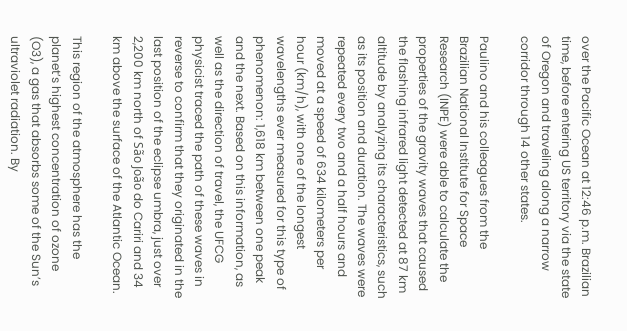over the Pacific Ocean at 12:46 p.m. Brazilian time, before entering US territory via the state of Oregon and traveling along a narrow corridor through 14 other states.

Paulino and his colleagues from the Brazilian National Institute for Space Research (INPE) were able to calculate the properties of the gravity waves that caused the flashing infrared light detected at 87 km altitude by analyzing its characteristics, such as its position and duration. The waves were repeated every two and a half hours and moved at a speed of 634 kilometers per hour (km/h), with one of the longest wavelengths ever measured for this type of phenomenon: 1,618 km between one peak and the next. Based on this information, as well as the direction of travel, the UFCG physicist traced the path of these waves in reverse to confirm that they originated in the last position of the eclipse umbra, just over 2,200 km north of São João do Cariri and 34 km above the surface of the Atlantic Ocean.

This region of the atmosphere has the planet’s highest concentration of ozone (O3), a gas that absorbs some of the Sun’s ultraviolet radiation. By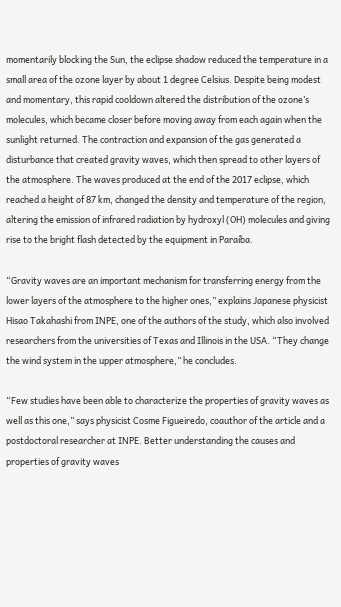momentarily blocking the Sun, the eclipse shadow reduced the temperature in a small area of the ozone layer by about 1 degree Celsius. Despite being modest and momentary, this rapid cooldown altered the distribution of the ozone’s molecules, which became closer before moving away from each again when the sunlight returned. The contraction and expansion of the gas generated a disturbance that created gravity waves, which then spread to other layers of the atmosphere. The waves produced at the end of the 2017 eclipse, which reached a height of 87 km, changed the density and temperature of the region, altering the emission of infrared radiation by hydroxyl (OH) molecules and giving rise to the bright flash detected by the equipment in Paraíba.

“Gravity waves are an important mechanism for transferring energy from the lower layers of the atmosphere to the higher ones,” explains Japanese physicist Hisao Takahashi from INPE, one of the authors of the study, which also involved researchers from the universities of Texas and Illinois in the USA. “They change the wind system in the upper atmosphere,” he concludes.

“Few studies have been able to characterize the properties of gravity waves as well as this one,” says physicist Cosme Figueiredo, coauthor of the article and a postdoctoral researcher at INPE. Better understanding the causes and properties of gravity waves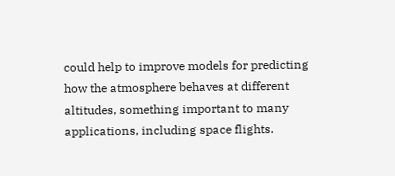could help to improve models for predicting how the atmosphere behaves at different altitudes, something important to many applications, including space flights.